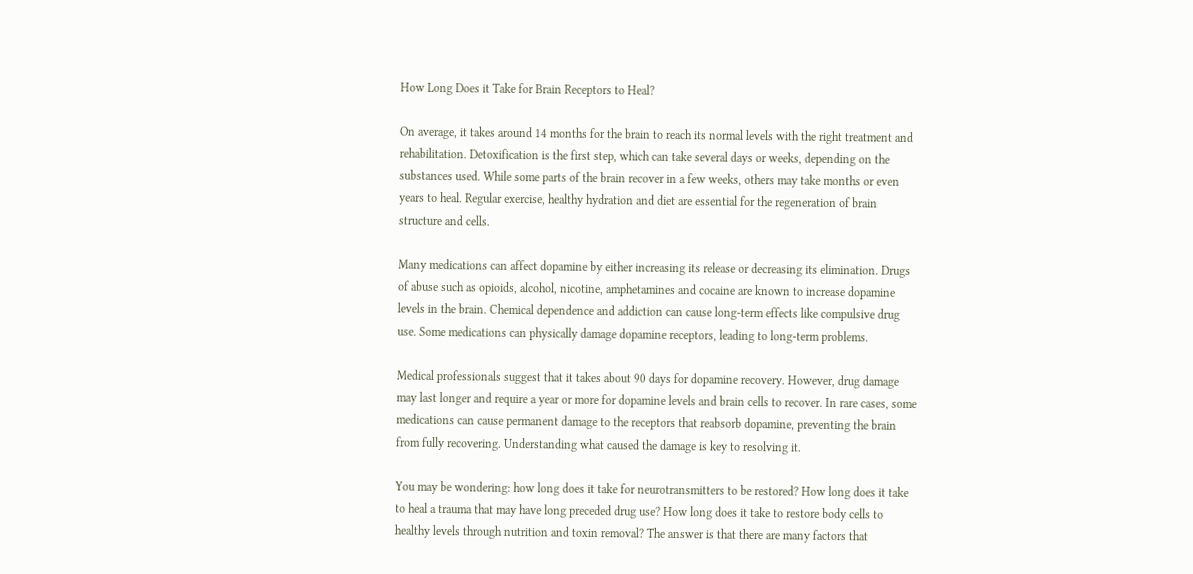How Long Does it Take for Brain Receptors to Heal?

On average, it takes around 14 months for the brain to reach its normal levels with the right treatment and rehabilitation. Detoxification is the first step, which can take several days or weeks, depending on the substances used. While some parts of the brain recover in a few weeks, others may take months or even years to heal. Regular exercise, healthy hydration and diet are essential for the regeneration of brain structure and cells.

Many medications can affect dopamine by either increasing its release or decreasing its elimination. Drugs of abuse such as opioids, alcohol, nicotine, amphetamines and cocaine are known to increase dopamine levels in the brain. Chemical dependence and addiction can cause long-term effects like compulsive drug use. Some medications can physically damage dopamine receptors, leading to long-term problems.

Medical professionals suggest that it takes about 90 days for dopamine recovery. However, drug damage may last longer and require a year or more for dopamine levels and brain cells to recover. In rare cases, some medications can cause permanent damage to the receptors that reabsorb dopamine, preventing the brain from fully recovering. Understanding what caused the damage is key to resolving it.

You may be wondering: how long does it take for neurotransmitters to be restored? How long does it take to heal a trauma that may have long preceded drug use? How long does it take to restore body cells to healthy levels through nutrition and toxin removal? The answer is that there are many factors that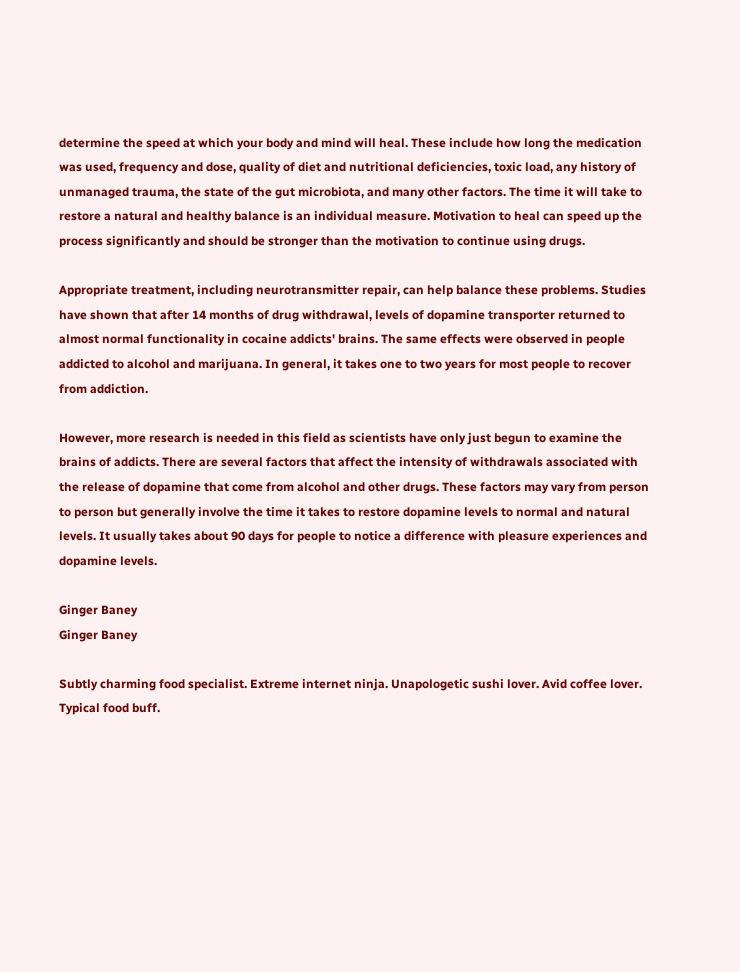determine the speed at which your body and mind will heal. These include how long the medication was used, frequency and dose, quality of diet and nutritional deficiencies, toxic load, any history of unmanaged trauma, the state of the gut microbiota, and many other factors. The time it will take to restore a natural and healthy balance is an individual measure. Motivation to heal can speed up the process significantly and should be stronger than the motivation to continue using drugs.

Appropriate treatment, including neurotransmitter repair, can help balance these problems. Studies have shown that after 14 months of drug withdrawal, levels of dopamine transporter returned to almost normal functionality in cocaine addicts' brains. The same effects were observed in people addicted to alcohol and marijuana. In general, it takes one to two years for most people to recover from addiction.

However, more research is needed in this field as scientists have only just begun to examine the brains of addicts. There are several factors that affect the intensity of withdrawals associated with the release of dopamine that come from alcohol and other drugs. These factors may vary from person to person but generally involve the time it takes to restore dopamine levels to normal and natural levels. It usually takes about 90 days for people to notice a difference with pleasure experiences and dopamine levels.

Ginger Baney
Ginger Baney

Subtly charming food specialist. Extreme internet ninja. Unapologetic sushi lover. Avid coffee lover. Typical food buff.